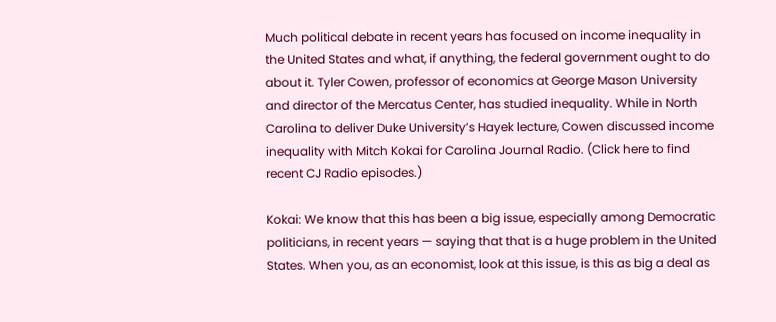Much political debate in recent years has focused on income inequality in the United States and what, if anything, the federal government ought to do about it. Tyler Cowen, professor of economics at George Mason University and director of the Mercatus Center, has studied inequality. While in North Carolina to deliver Duke University’s Hayek lecture, Cowen discussed income inequality with Mitch Kokai for Carolina Journal Radio. (Click here to find recent CJ Radio episodes.)

Kokai: We know that this has been a big issue, especially among Democratic politicians, in recent years — saying that that is a huge problem in the United States. When you, as an economist, look at this issue, is this as big a deal as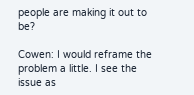people are making it out to be?

Cowen: I would reframe the problem a little. I see the issue as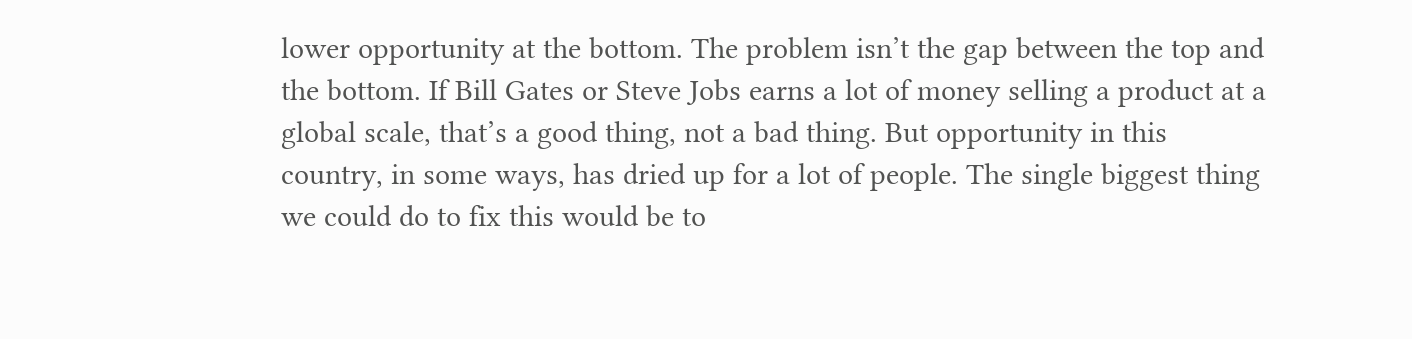lower opportunity at the bottom. The problem isn’t the gap between the top and the bottom. If Bill Gates or Steve Jobs earns a lot of money selling a product at a global scale, that’s a good thing, not a bad thing. But opportunity in this country, in some ways, has dried up for a lot of people. The single biggest thing we could do to fix this would be to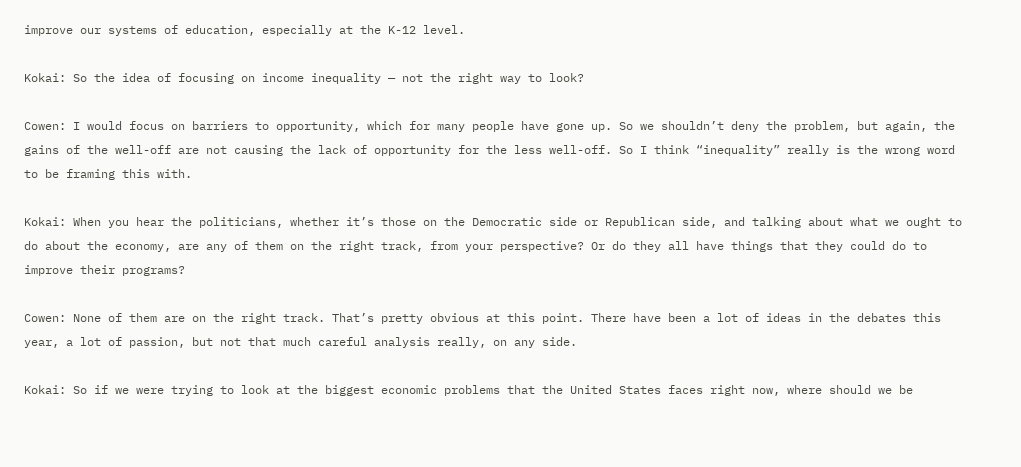improve our systems of education, especially at the K-12 level.

Kokai: So the idea of focusing on income inequality — not the right way to look?

Cowen: I would focus on barriers to opportunity, which for many people have gone up. So we shouldn’t deny the problem, but again, the gains of the well-off are not causing the lack of opportunity for the less well-off. So I think “inequality” really is the wrong word to be framing this with.

Kokai: When you hear the politicians, whether it’s those on the Democratic side or Republican side, and talking about what we ought to do about the economy, are any of them on the right track, from your perspective? Or do they all have things that they could do to improve their programs?

Cowen: None of them are on the right track. That’s pretty obvious at this point. There have been a lot of ideas in the debates this year, a lot of passion, but not that much careful analysis really, on any side.

Kokai: So if we were trying to look at the biggest economic problems that the United States faces right now, where should we be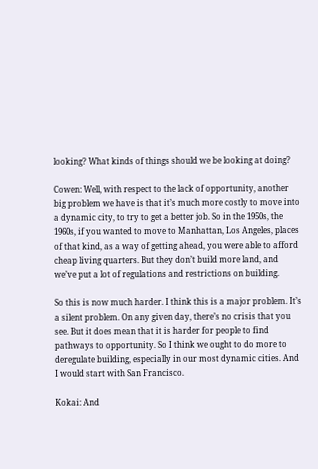looking? What kinds of things should we be looking at doing?

Cowen: Well, with respect to the lack of opportunity, another big problem we have is that it’s much more costly to move into a dynamic city, to try to get a better job. So in the 1950s, the 1960s, if you wanted to move to Manhattan, Los Angeles, places of that kind, as a way of getting ahead, you were able to afford cheap living quarters. But they don’t build more land, and we’ve put a lot of regulations and restrictions on building.

So this is now much harder. I think this is a major problem. It’s a silent problem. On any given day, there’s no crisis that you see. But it does mean that it is harder for people to find pathways to opportunity. So I think we ought to do more to deregulate building, especially in our most dynamic cities. And I would start with San Francisco.

Kokai: And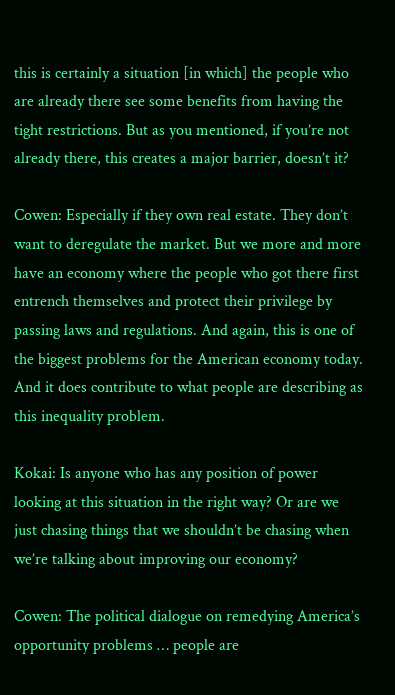this is certainly a situation [in which] the people who are already there see some benefits from having the tight restrictions. But as you mentioned, if you’re not already there, this creates a major barrier, doesn’t it?

Cowen: Especially if they own real estate. They don’t want to deregulate the market. But we more and more have an economy where the people who got there first entrench themselves and protect their privilege by passing laws and regulations. And again, this is one of the biggest problems for the American economy today. And it does contribute to what people are describing as this inequality problem.

Kokai: Is anyone who has any position of power looking at this situation in the right way? Or are we just chasing things that we shouldn’t be chasing when we’re talking about improving our economy?

Cowen: The political dialogue on remedying America’s opportunity problems … people are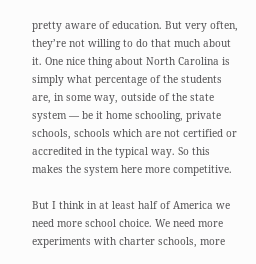pretty aware of education. But very often, they’re not willing to do that much about it. One nice thing about North Carolina is simply what percentage of the students are, in some way, outside of the state system — be it home schooling, private schools, schools which are not certified or accredited in the typical way. So this makes the system here more competitive.

But I think in at least half of America we need more school choice. We need more experiments with charter schools, more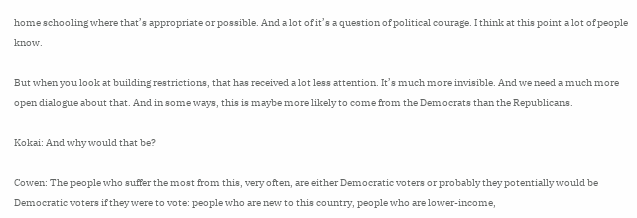home schooling where that’s appropriate or possible. And a lot of it’s a question of political courage. I think at this point a lot of people know.

But when you look at building restrictions, that has received a lot less attention. It’s much more invisible. And we need a much more open dialogue about that. And in some ways, this is maybe more likely to come from the Democrats than the Republicans.

Kokai: And why would that be?

Cowen: The people who suffer the most from this, very often, are either Democratic voters or probably they potentially would be Democratic voters if they were to vote: people who are new to this country, people who are lower-income,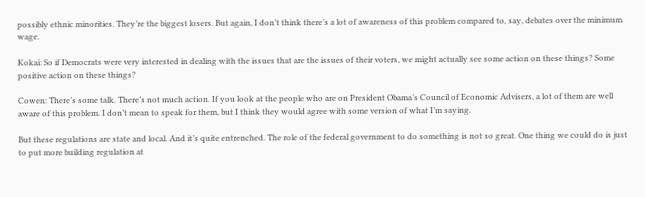possibly ethnic minorities. They’re the biggest losers. But again, I don’t think there’s a lot of awareness of this problem compared to, say, debates over the minimum wage.

Kokai: So if Democrats were very interested in dealing with the issues that are the issues of their voters, we might actually see some action on these things? Some positive action on these things?

Cowen: There’s some talk. There’s not much action. If you look at the people who are on President Obama’s Council of Economic Advisers, a lot of them are well aware of this problem. I don’t mean to speak for them, but I think they would agree with some version of what I’m saying.

But these regulations are state and local. And it’s quite entrenched. The role of the federal government to do something is not so great. One thing we could do is just to put more building regulation at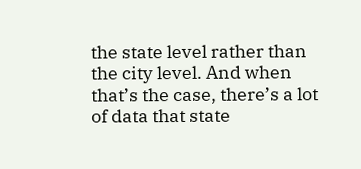the state level rather than the city level. And when that’s the case, there’s a lot of data that state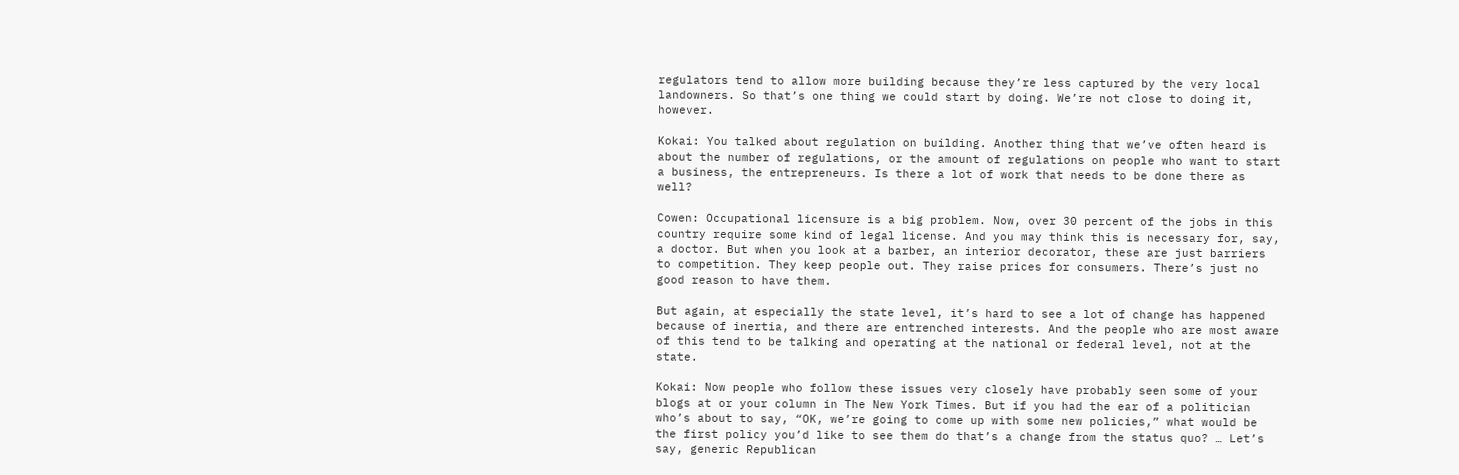regulators tend to allow more building because they’re less captured by the very local landowners. So that’s one thing we could start by doing. We’re not close to doing it, however.

Kokai: You talked about regulation on building. Another thing that we’ve often heard is about the number of regulations, or the amount of regulations on people who want to start a business, the entrepreneurs. Is there a lot of work that needs to be done there as well?

Cowen: Occupational licensure is a big problem. Now, over 30 percent of the jobs in this country require some kind of legal license. And you may think this is necessary for, say, a doctor. But when you look at a barber, an interior decorator, these are just barriers to competition. They keep people out. They raise prices for consumers. There’s just no good reason to have them.

But again, at especially the state level, it’s hard to see a lot of change has happened because of inertia, and there are entrenched interests. And the people who are most aware of this tend to be talking and operating at the national or federal level, not at the state.

Kokai: Now people who follow these issues very closely have probably seen some of your blogs at or your column in The New York Times. But if you had the ear of a politician who’s about to say, “OK, we’re going to come up with some new policies,” what would be the first policy you’d like to see them do that’s a change from the status quo? … Let’s say, generic Republican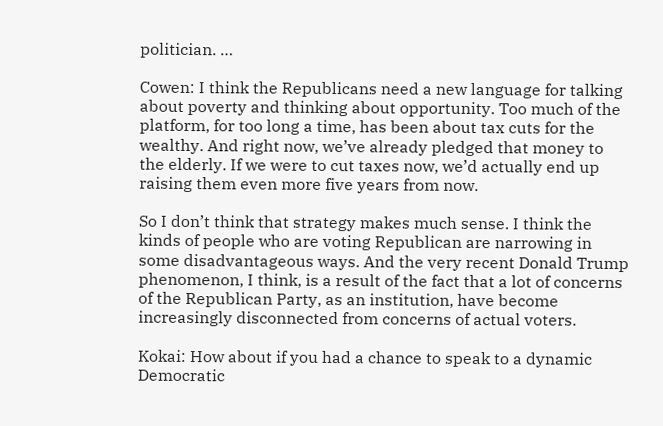politician. …

Cowen: I think the Republicans need a new language for talking about poverty and thinking about opportunity. Too much of the platform, for too long a time, has been about tax cuts for the wealthy. And right now, we’ve already pledged that money to the elderly. If we were to cut taxes now, we’d actually end up raising them even more five years from now.

So I don’t think that strategy makes much sense. I think the kinds of people who are voting Republican are narrowing in some disadvantageous ways. And the very recent Donald Trump phenomenon, I think, is a result of the fact that a lot of concerns of the Republican Party, as an institution, have become increasingly disconnected from concerns of actual voters.

Kokai: How about if you had a chance to speak to a dynamic Democratic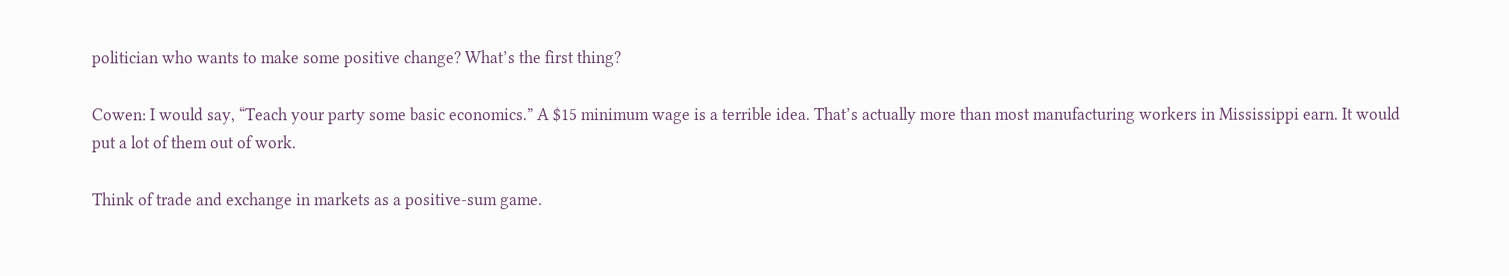politician who wants to make some positive change? What’s the first thing?

Cowen: I would say, “Teach your party some basic economics.” A $15 minimum wage is a terrible idea. That’s actually more than most manufacturing workers in Mississippi earn. It would put a lot of them out of work.

Think of trade and exchange in markets as a positive-sum game.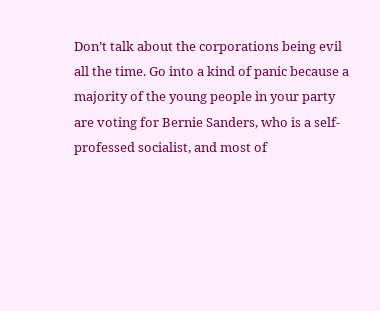Don’t talk about the corporations being evil all the time. Go into a kind of panic because a majority of the young people in your party are voting for Bernie Sanders, who is a self-professed socialist, and most of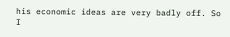his economic ideas are very badly off. So I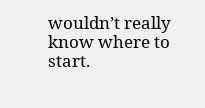wouldn’t really know where to start.